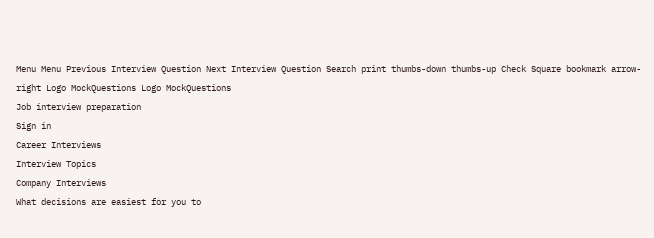Menu Menu Previous Interview Question Next Interview Question Search print thumbs-down thumbs-up Check Square bookmark arrow-right Logo MockQuestions Logo MockQuestions
Job interview preparation
Sign in
Career Interviews
Interview Topics
Company Interviews
What decisions are easiest for you to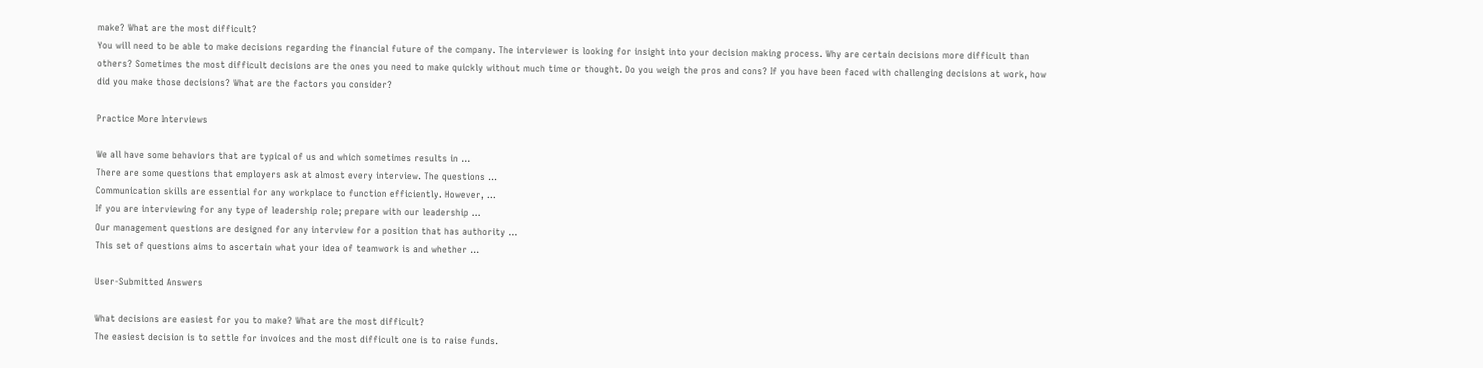make? What are the most difficult?
You will need to be able to make decisions regarding the financial future of the company. The interviewer is looking for insight into your decision making process. Why are certain decisions more difficult than others? Sometimes the most difficult decisions are the ones you need to make quickly without much time or thought. Do you weigh the pros and cons? If you have been faced with challenging decisions at work, how did you make those decisions? What are the factors you consider?

Practice More Interviews

We all have some behaviors that are typical of us and which sometimes results in ...
There are some questions that employers ask at almost every interview. The questions ...
Communication skills are essential for any workplace to function efficiently. However, ...
If you are interviewing for any type of leadership role; prepare with our leadership ...
Our management questions are designed for any interview for a position that has authority ...
This set of questions aims to ascertain what your idea of teamwork is and whether ...

User-Submitted Answers

What decisions are easiest for you to make? What are the most difficult?
The easiest decision is to settle for invoices and the most difficult one is to raise funds.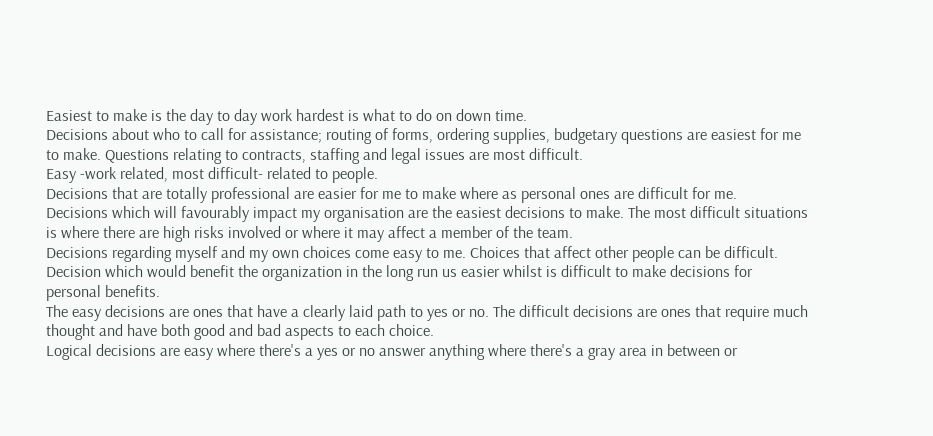Easiest to make is the day to day work hardest is what to do on down time.
Decisions about who to call for assistance; routing of forms, ordering supplies, budgetary questions are easiest for me to make. Questions relating to contracts, staffing and legal issues are most difficult.
Easy -work related, most difficult- related to people.
Decisions that are totally professional are easier for me to make where as personal ones are difficult for me.
Decisions which will favourably impact my organisation are the easiest decisions to make. The most difficult situations is where there are high risks involved or where it may affect a member of the team.
Decisions regarding myself and my own choices come easy to me. Choices that affect other people can be difficult.
Decision which would benefit the organization in the long run us easier whilst is difficult to make decisions for personal benefits.
The easy decisions are ones that have a clearly laid path to yes or no. The difficult decisions are ones that require much thought and have both good and bad aspects to each choice.
Logical decisions are easy where there's a yes or no answer anything where there's a gray area in between or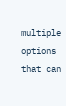multiple options that can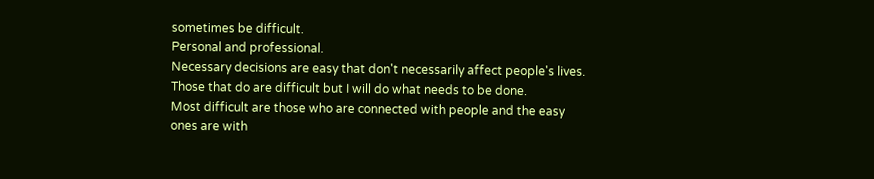sometimes be difficult.
Personal and professional.
Necessary decisions are easy that don't necessarily affect people's lives. Those that do are difficult but I will do what needs to be done.
Most difficult are those who are connected with people and the easy ones are with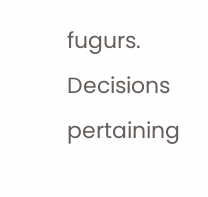fugurs.
Decisions pertaining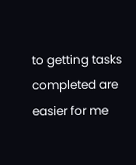to getting tasks completed are easier for me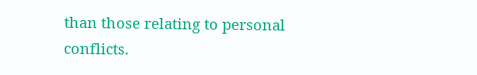than those relating to personal conflicts.